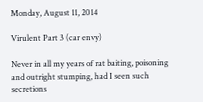Monday, August 11, 2014

Virulent Part 3 (car envy)

Never in all my years of rat baiting, poisoning and outright stumping, had I seen such secretions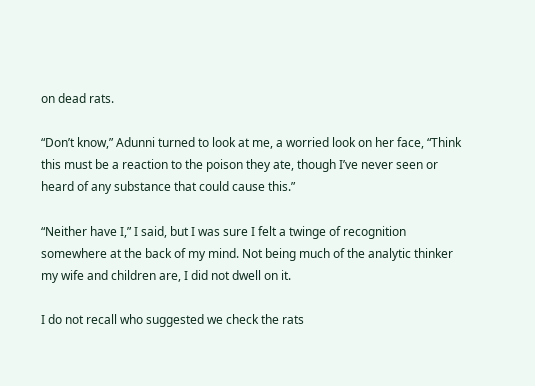on dead rats.

“Don’t know,” Adunni turned to look at me, a worried look on her face, “Think this must be a reaction to the poison they ate, though I’ve never seen or heard of any substance that could cause this.”

“Neither have I,” I said, but I was sure I felt a twinge of recognition somewhere at the back of my mind. Not being much of the analytic thinker my wife and children are, I did not dwell on it.

I do not recall who suggested we check the rats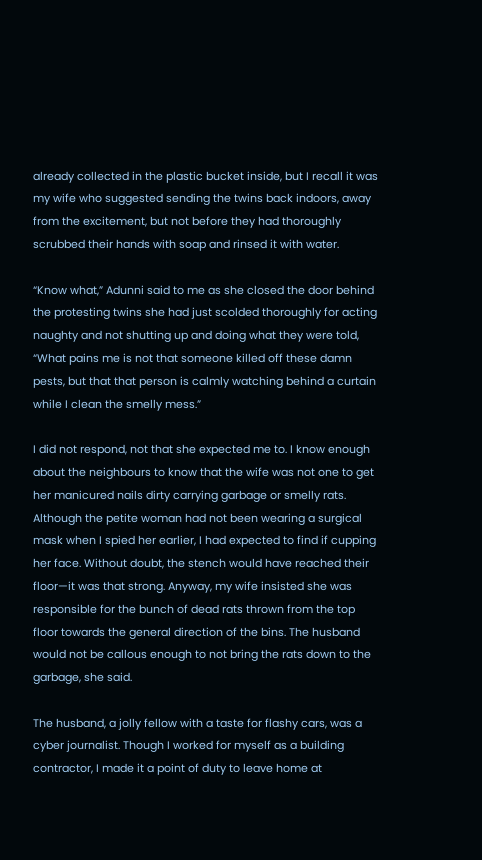already collected in the plastic bucket inside, but I recall it was my wife who suggested sending the twins back indoors, away from the excitement, but not before they had thoroughly scrubbed their hands with soap and rinsed it with water.

“Know what,” Adunni said to me as she closed the door behind the protesting twins she had just scolded thoroughly for acting naughty and not shutting up and doing what they were told, “What pains me is not that someone killed off these damn pests, but that that person is calmly watching behind a curtain while I clean the smelly mess.”

I did not respond, not that she expected me to. I know enough about the neighbours to know that the wife was not one to get her manicured nails dirty carrying garbage or smelly rats. Although the petite woman had not been wearing a surgical mask when I spied her earlier, I had expected to find if cupping her face. Without doubt, the stench would have reached their floor—it was that strong. Anyway, my wife insisted she was responsible for the bunch of dead rats thrown from the top floor towards the general direction of the bins. The husband would not be callous enough to not bring the rats down to the garbage, she said.

The husband, a jolly fellow with a taste for flashy cars, was a cyber journalist. Though I worked for myself as a building contractor, I made it a point of duty to leave home at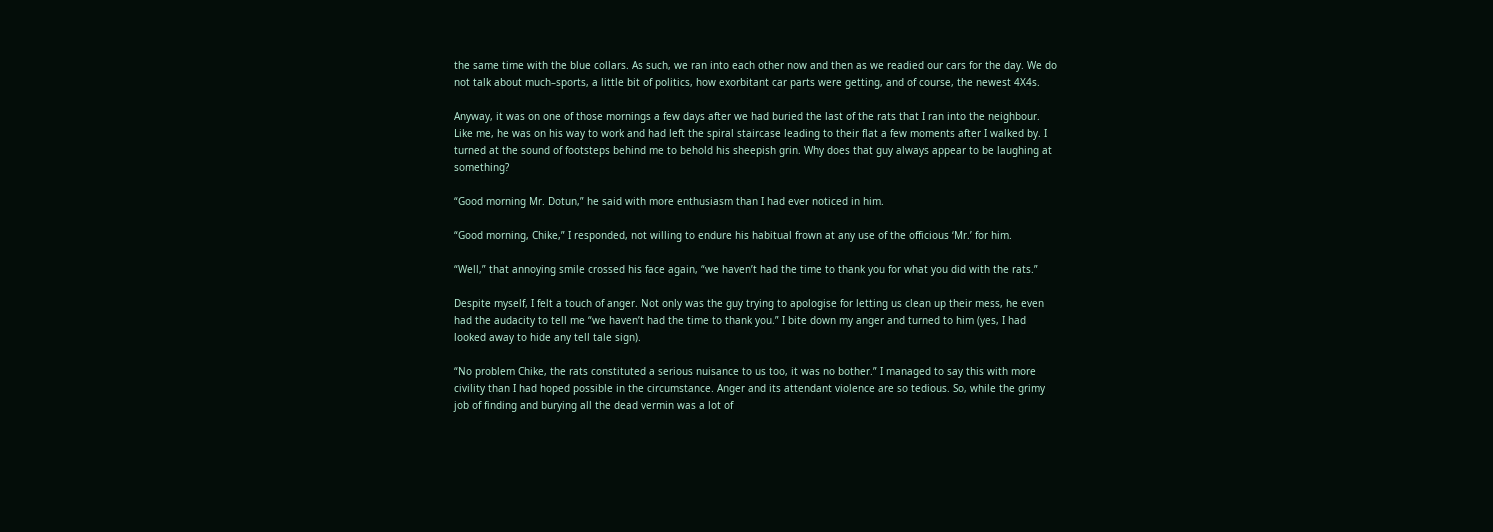the same time with the blue collars. As such, we ran into each other now and then as we readied our cars for the day. We do not talk about much–sports, a little bit of politics, how exorbitant car parts were getting, and of course, the newest 4X4s.

Anyway, it was on one of those mornings a few days after we had buried the last of the rats that I ran into the neighbour. Like me, he was on his way to work and had left the spiral staircase leading to their flat a few moments after I walked by. I turned at the sound of footsteps behind me to behold his sheepish grin. Why does that guy always appear to be laughing at something?

“Good morning Mr. Dotun,” he said with more enthusiasm than I had ever noticed in him.

“Good morning, Chike,” I responded, not willing to endure his habitual frown at any use of the officious ‘Mr.’ for him.

“Well,” that annoying smile crossed his face again, “we haven’t had the time to thank you for what you did with the rats.”

Despite myself, I felt a touch of anger. Not only was the guy trying to apologise for letting us clean up their mess, he even had the audacity to tell me “we haven’t had the time to thank you.” I bite down my anger and turned to him (yes, I had looked away to hide any tell tale sign).

“No problem Chike, the rats constituted a serious nuisance to us too, it was no bother.” I managed to say this with more civility than I had hoped possible in the circumstance. Anger and its attendant violence are so tedious. So, while the grimy job of finding and burying all the dead vermin was a lot of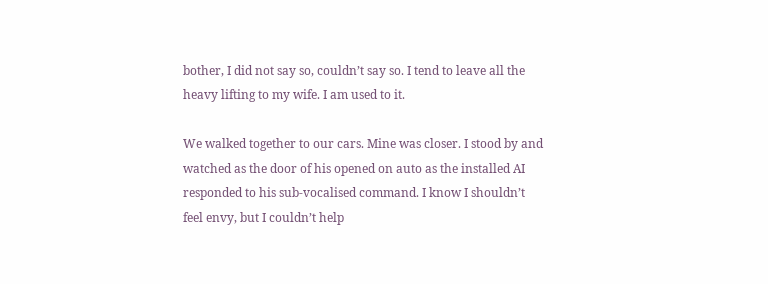bother, I did not say so, couldn’t say so. I tend to leave all the heavy lifting to my wife. I am used to it.

We walked together to our cars. Mine was closer. I stood by and watched as the door of his opened on auto as the installed AI responded to his sub-vocalised command. I know I shouldn’t feel envy, but I couldn’t help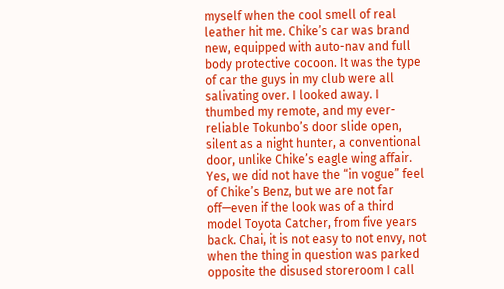myself when the cool smell of real leather hit me. Chike’s car was brand new, equipped with auto-nav and full body protective cocoon. It was the type of car the guys in my club were all salivating over. I looked away. I thumbed my remote, and my ever-reliable Tokunbo’s door slide open, silent as a night hunter, a conventional door, unlike Chike’s eagle wing affair. Yes, we did not have the “in vogue” feel of Chike’s Benz, but we are not far off—even if the look was of a third model Toyota Catcher, from five years back. Chai, it is not easy to not envy, not when the thing in question was parked opposite the disused storeroom I call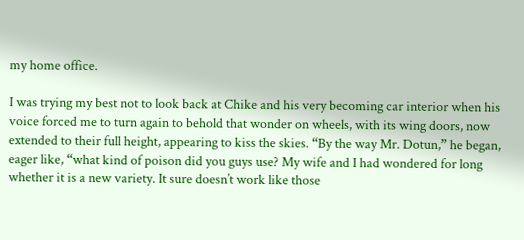my home office.

I was trying my best not to look back at Chike and his very becoming car interior when his voice forced me to turn again to behold that wonder on wheels, with its wing doors, now extended to their full height, appearing to kiss the skies. “By the way Mr. Dotun,” he began, eager like, “what kind of poison did you guys use? My wife and I had wondered for long whether it is a new variety. It sure doesn’t work like those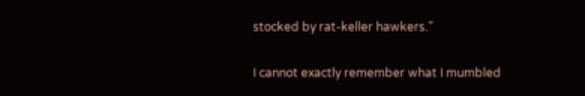stocked by rat-keller hawkers.”

I cannot exactly remember what I mumbled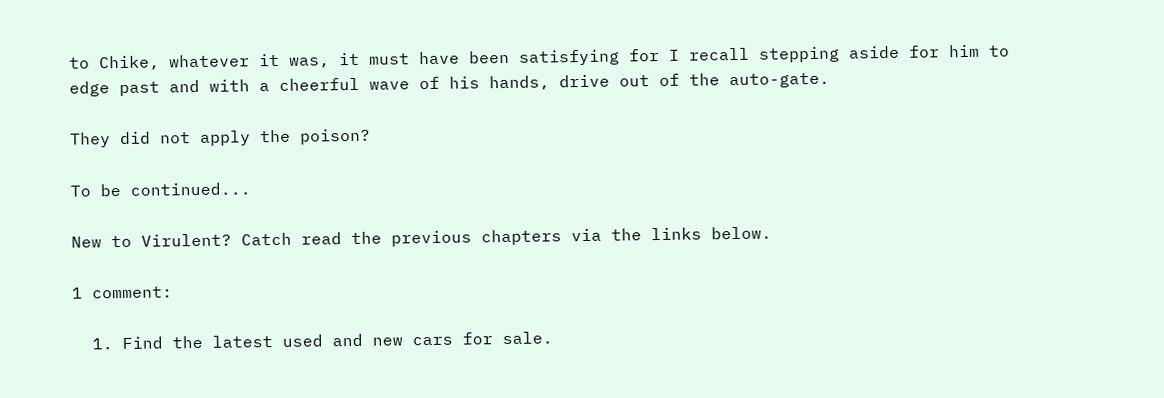to Chike, whatever it was, it must have been satisfying for I recall stepping aside for him to edge past and with a cheerful wave of his hands, drive out of the auto-gate.

They did not apply the poison?

To be continued...

New to Virulent? Catch read the previous chapters via the links below.

1 comment:

  1. Find the latest used and new cars for sale.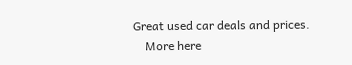Great used car deals and prices.
    More here